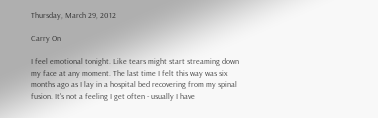Thursday, March 29, 2012

Carry On

I feel emotional tonight. Like tears might start streaming down my face at any moment. The last time I felt this way was six months ago as I lay in a hospital bed recovering from my spinal fusion. It's not a feeling I get often - usually I have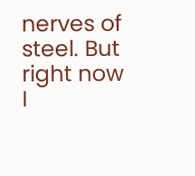nerves of steel. But right now I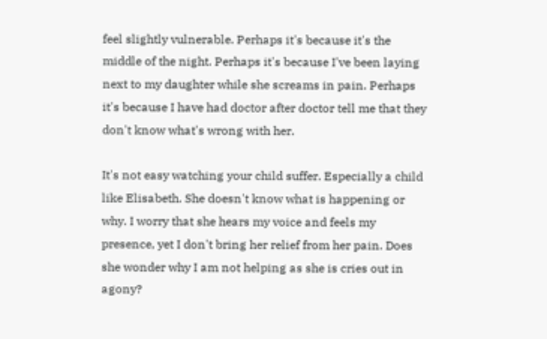feel slightly vulnerable. Perhaps it's because it's the middle of the night. Perhaps it's because I've been laying next to my daughter while she screams in pain. Perhaps it's because I have had doctor after doctor tell me that they don't know what's wrong with her.

It's not easy watching your child suffer. Especially a child like Elisabeth. She doesn't know what is happening or why. I worry that she hears my voice and feels my presence, yet I don't bring her relief from her pain. Does she wonder why I am not helping as she is cries out in agony?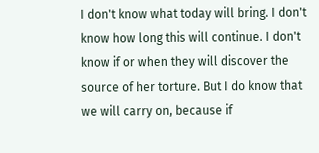I don't know what today will bring. I don't know how long this will continue. I don't know if or when they will discover the source of her torture. But I do know that we will carry on, because if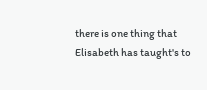there is one thing that Elisabeth has taught's to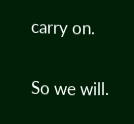carry on.

So we will.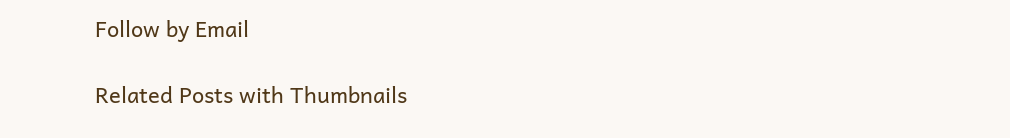Follow by Email

Related Posts with Thumbnails